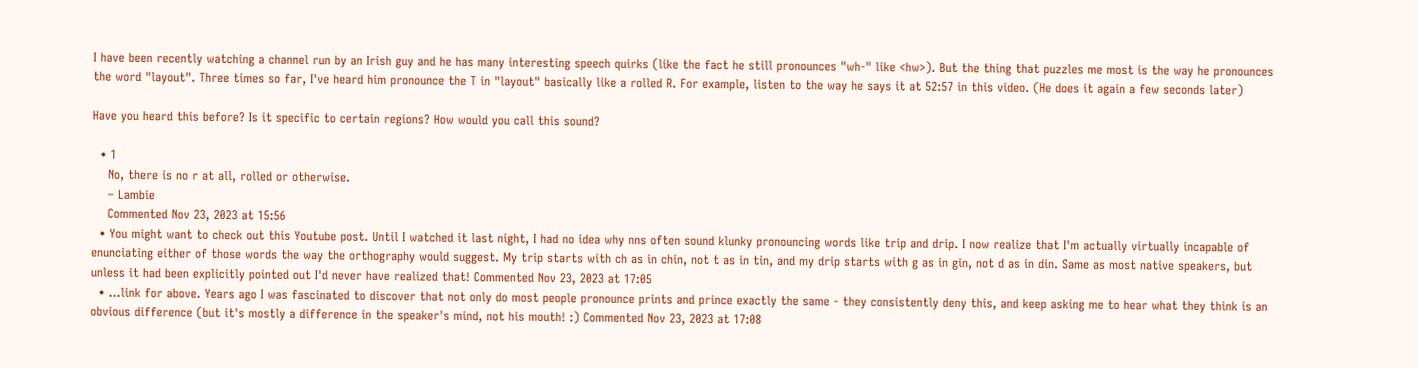I have been recently watching a channel run by an Irish guy and he has many interesting speech quirks (like the fact he still pronounces "wh-" like <hw>). But the thing that puzzles me most is the way he pronounces the word "layout". Three times so far, I've heard him pronounce the T in "layout" basically like a rolled R. For example, listen to the way he says it at 52:57 in this video. (He does it again a few seconds later)

Have you heard this before? Is it specific to certain regions? How would you call this sound?

  • 1
    No, there is no r at all, rolled or otherwise.
    – Lambie
    Commented Nov 23, 2023 at 15:56
  • You might want to check out this Youtube post. Until I watched it last night, I had no idea why nns often sound klunky pronouncing words like trip and drip. I now realize that I'm actually virtually incapable of enunciating either of those words the way the orthography would suggest. My trip starts with ch as in chin, not t as in tin, and my drip starts with g as in gin, not d as in din. Same as most native speakers, but unless it had been explicitly pointed out I'd never have realized that! Commented Nov 23, 2023 at 17:05
  • ...link for above. Years ago I was fascinated to discover that not only do most people pronounce prints and prince exactly the same - they consistently deny this, and keep asking me to hear what they think is an obvious difference (but it's mostly a difference in the speaker's mind, not his mouth! :) Commented Nov 23, 2023 at 17:08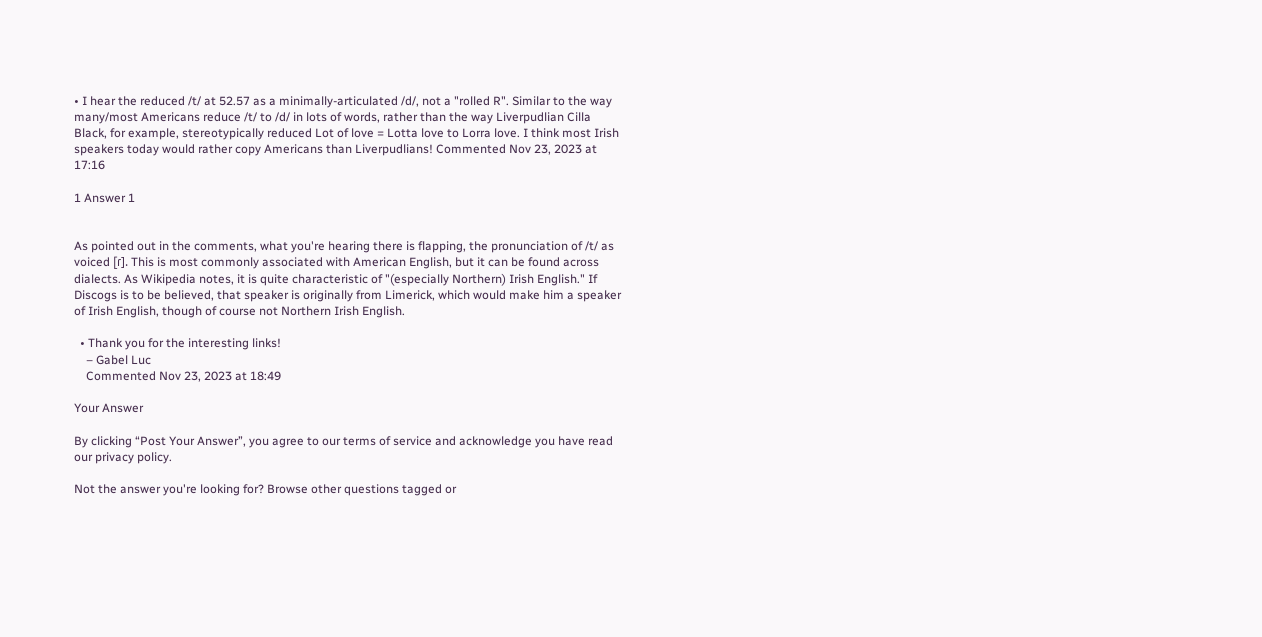• I hear the reduced /t/ at 52.57 as a minimally-articulated /d/, not a "rolled R". Similar to the way many/most Americans reduce /t/ to /d/ in lots of words, rather than the way Liverpudlian Cilla Black, for example, stereotypically reduced Lot of love = Lotta love to Lorra love. I think most Irish speakers today would rather copy Americans than Liverpudlians! Commented Nov 23, 2023 at 17:16

1 Answer 1


As pointed out in the comments, what you're hearing there is flapping, the pronunciation of /t/ as voiced [ɾ]. This is most commonly associated with American English, but it can be found across dialects. As Wikipedia notes, it is quite characteristic of "(especially Northern) Irish English." If Discogs is to be believed, that speaker is originally from Limerick, which would make him a speaker of Irish English, though of course not Northern Irish English.

  • Thank you for the interesting links!
    – Gabel Luc
    Commented Nov 23, 2023 at 18:49

Your Answer

By clicking “Post Your Answer”, you agree to our terms of service and acknowledge you have read our privacy policy.

Not the answer you're looking for? Browse other questions tagged or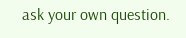ask your own question.